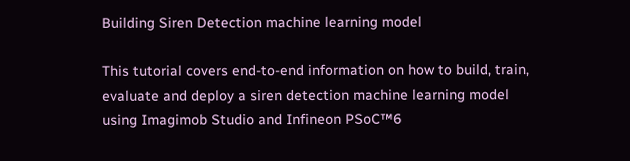Building Siren Detection machine learning model

This tutorial covers end-to-end information on how to build, train, evaluate and deploy a siren detection machine learning model using Imagimob Studio and Infineon PSoC™6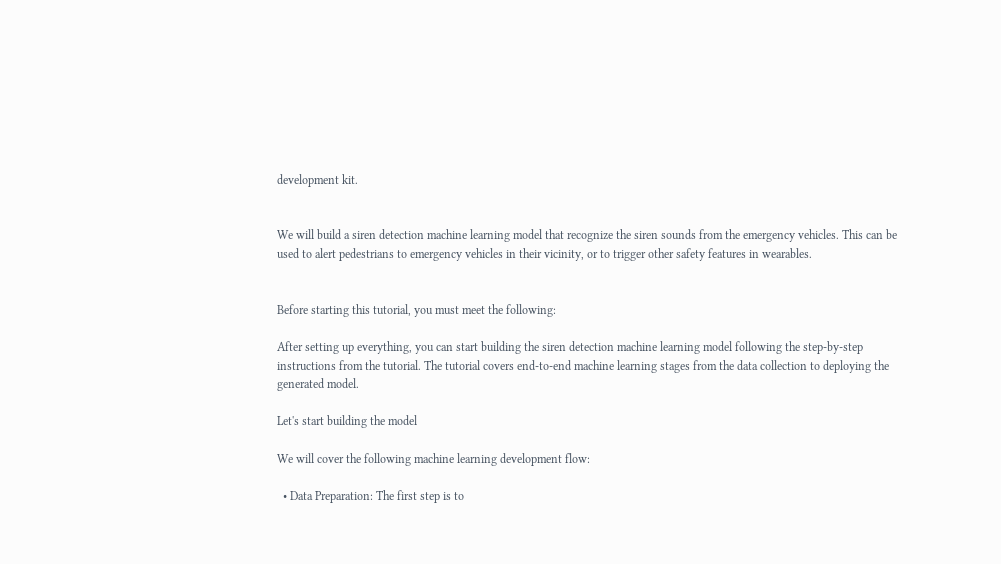development kit.


We will build a siren detection machine learning model that recognize the siren sounds from the emergency vehicles. This can be used to alert pedestrians to emergency vehicles in their vicinity, or to trigger other safety features in wearables.


Before starting this tutorial, you must meet the following:

After setting up everything, you can start building the siren detection machine learning model following the step-by-step instructions from the tutorial. The tutorial covers end-to-end machine learning stages from the data collection to deploying the generated model.

Let's start building the model

We will cover the following machine learning development flow:

  • Data Preparation: The first step is to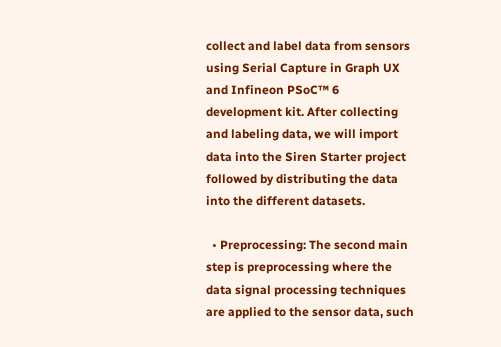collect and label data from sensors using Serial Capture in Graph UX and Infineon PSoC™ 6 development kit. After collecting and labeling data, we will import data into the Siren Starter project followed by distributing the data into the different datasets.

  • Preprocessing: The second main step is preprocessing where the data signal processing techniques are applied to the sensor data, such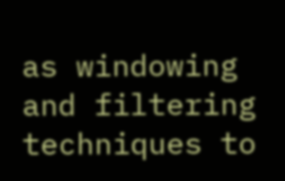as windowing and filtering techniques to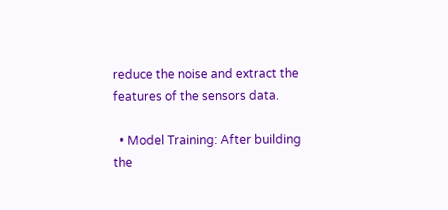reduce the noise and extract the features of the sensors data.

  • Model Training: After building the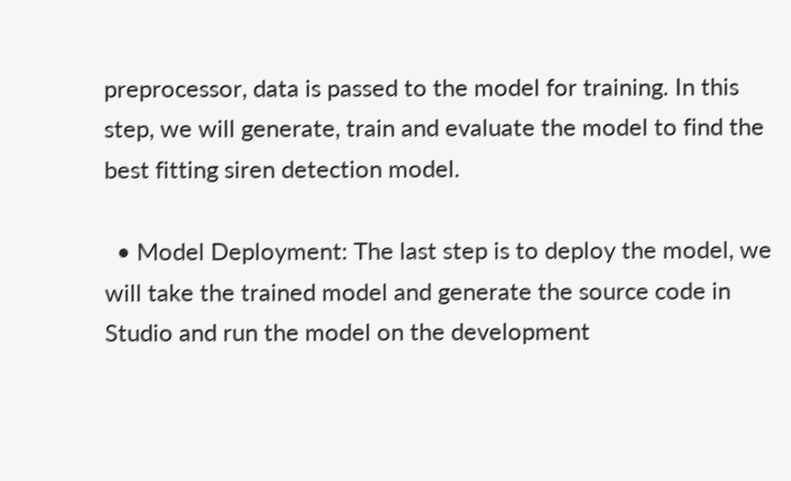preprocessor, data is passed to the model for training. In this step, we will generate, train and evaluate the model to find the best fitting siren detection model.

  • Model Deployment: The last step is to deploy the model, we will take the trained model and generate the source code in Studio and run the model on the development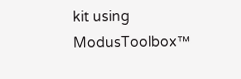kit using ModusToolbox™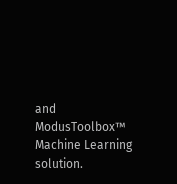and ModusToolbox™ Machine Learning solution.